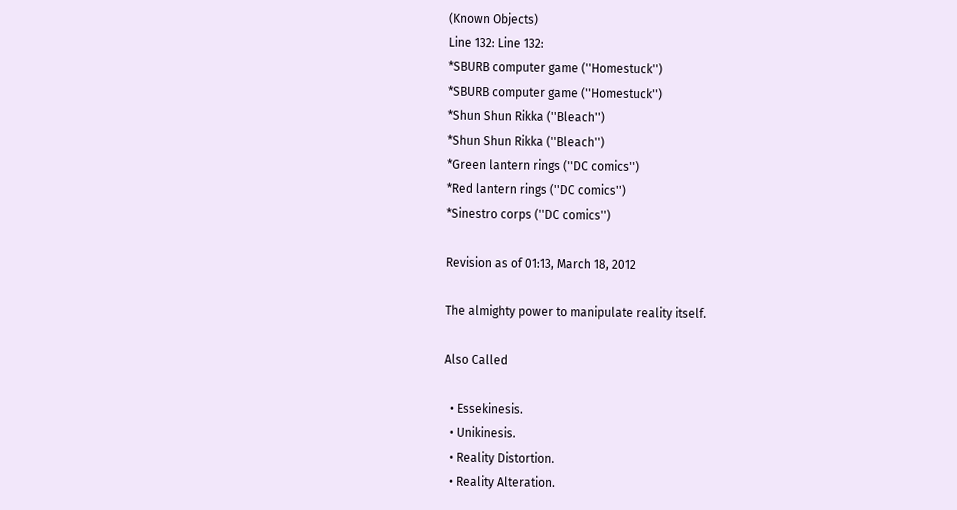(Known Objects)
Line 132: Line 132:
*SBURB computer game (''Homestuck'')
*SBURB computer game (''Homestuck'')
*Shun Shun Rikka (''Bleach'')
*Shun Shun Rikka (''Bleach'')
*Green lantern rings (''DC comics'')
*Red lantern rings (''DC comics'')
*Sinestro corps (''DC comics'')

Revision as of 01:13, March 18, 2012

The almighty power to manipulate reality itself.

Also Called

  • Essekinesis.
  • Unikinesis.
  • Reality Distortion.
  • Reality Alteration.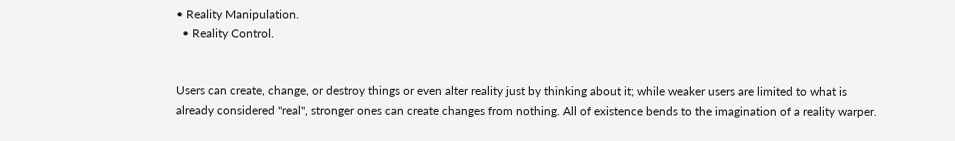• Reality Manipulation.
  • Reality Control.


Users can create, change, or destroy things or even alter reality just by thinking about it; while weaker users are limited to what is already considered "real", stronger ones can create changes from nothing. All of existence bends to the imagination of a reality warper.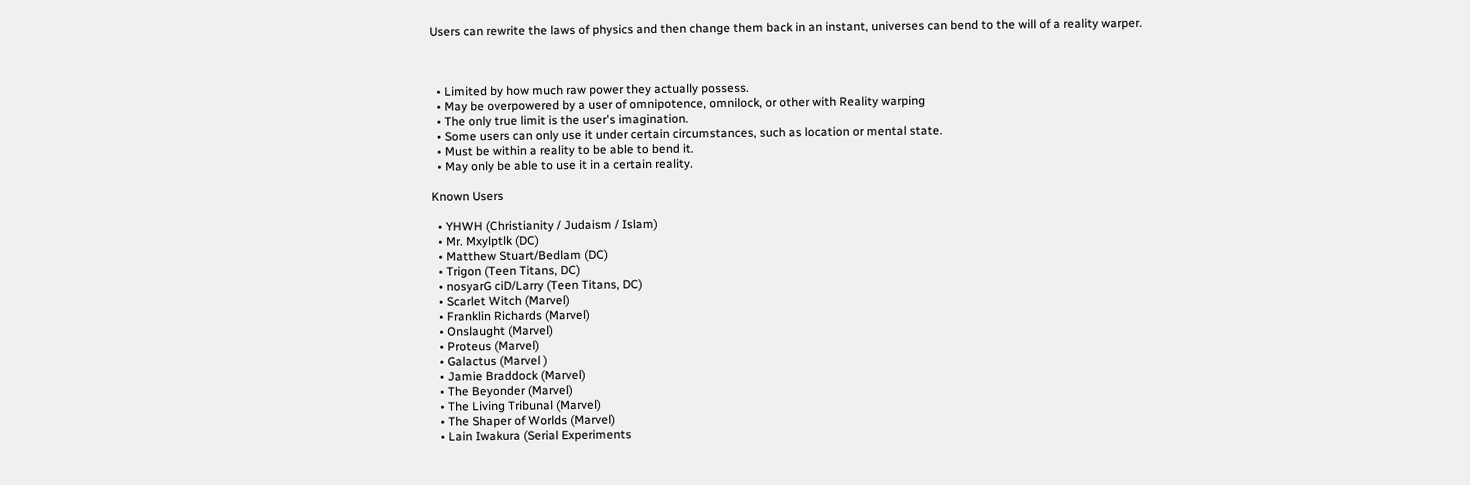Users can rewrite the laws of physics and then change them back in an instant, universes can bend to the will of a reality warper.



  • Limited by how much raw power they actually possess.
  • May be overpowered by a user of omnipotence, omnilock, or other with Reality warping
  • The only true limit is the user's imagination.
  • Some users can only use it under certain circumstances, such as location or mental state.
  • Must be within a reality to be able to bend it.
  • May only be able to use it in a certain reality.

Known Users

  • YHWH (Christianity / Judaism / Islam)
  • Mr. Mxylptlk (DC)
  • Matthew Stuart/Bedlam (DC)
  • Trigon (Teen Titans, DC)
  • nosyarG ciD/Larry (Teen Titans, DC)
  • Scarlet Witch (Marvel)
  • Franklin Richards (Marvel)
  • Onslaught (Marvel)
  • Proteus (Marvel)
  • Galactus (Marvel )
  • Jamie Braddock (Marvel)
  • The Beyonder (Marvel)
  • The Living Tribunal (Marvel)
  • The Shaper of Worlds (Marvel)
  • Lain Iwakura (Serial Experiments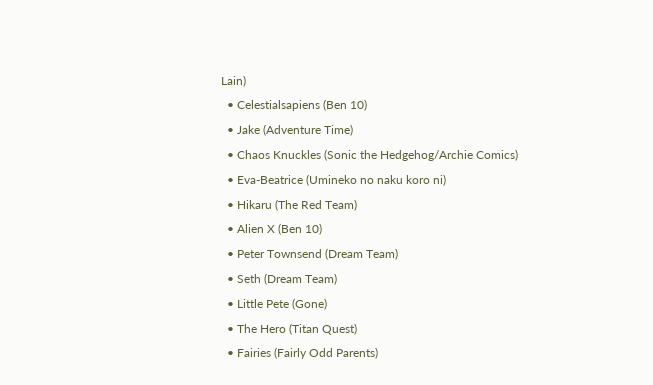Lain)
  • Celestialsapiens (Ben 10)
  • Jake (Adventure Time)
  • Chaos Knuckles (Sonic the Hedgehog/Archie Comics)
  • Eva-Beatrice (Umineko no naku koro ni)
  • Hikaru (The Red Team)
  • Alien X (Ben 10)
  • Peter Townsend (Dream Team)
  • Seth (Dream Team)
  • Little Pete (Gone)
  • The Hero (Titan Quest)
  • Fairies (Fairly Odd Parents)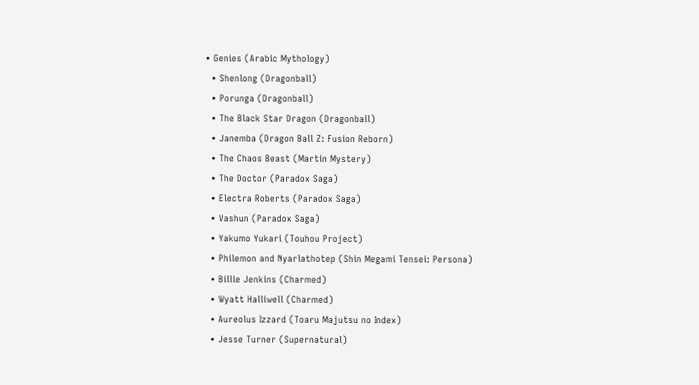• Genies (Arabic Mythology)
  • Shenlong (Dragonball)
  • Porunga (Dragonball)
  • The Black Star Dragon (Dragonball)
  • Janemba (Dragon Ball Z: Fusion Reborn)
  • The Chaos Beast (Martin Mystery)
  • The Doctor (Paradox Saga)
  • Electra Roberts (Paradox Saga)
  • Vashun (Paradox Saga)
  • Yakumo Yukari (Touhou Project)
  • Philemon and Nyarlathotep (Shin Megami Tensei: Persona)
  • Billie Jenkins (Charmed)
  • Wyatt Halliwell (Charmed)
  • Aureolus Izzard (Toaru Majutsu no Index)
  • Jesse Turner (Supernatural)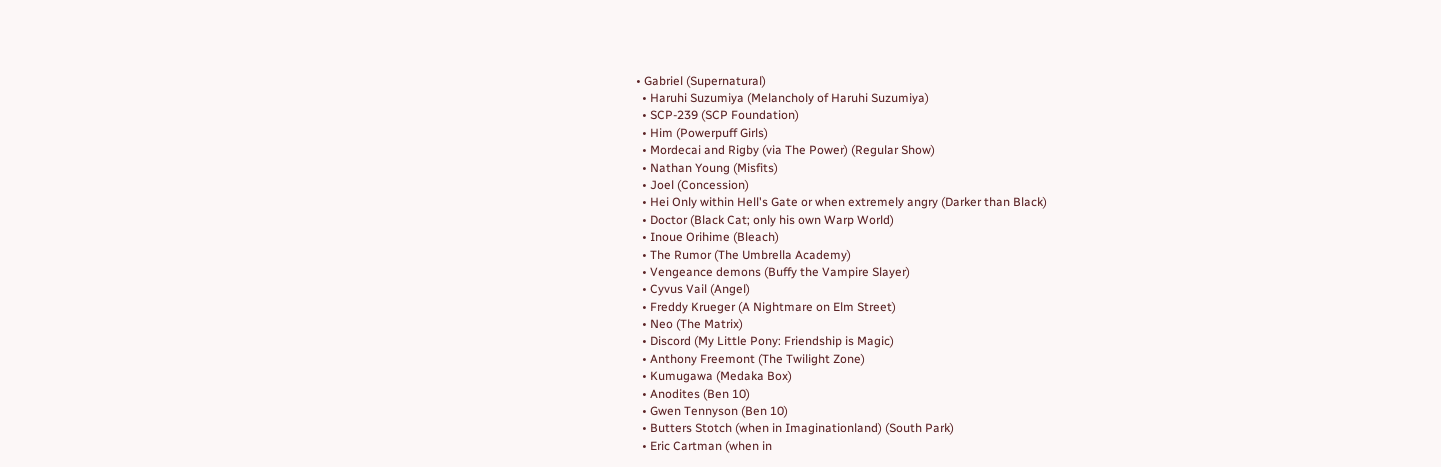• Gabriel (Supernatural)
  • Haruhi Suzumiya (Melancholy of Haruhi Suzumiya)
  • SCP-239 (SCP Foundation)
  • Him (Powerpuff Girls)
  • Mordecai and Rigby (via The Power) (Regular Show)
  • Nathan Young (Misfits)
  • Joel (Concession)
  • Hei Only within Hell's Gate or when extremely angry (Darker than Black)
  • Doctor (Black Cat; only his own Warp World)
  • Inoue Orihime (Bleach)
  • The Rumor (The Umbrella Academy)
  • Vengeance demons (Buffy the Vampire Slayer)
  • Cyvus Vail (Angel)
  • Freddy Krueger (A Nightmare on Elm Street)
  • Neo (The Matrix)
  • Discord (My Little Pony: Friendship is Magic)
  • Anthony Freemont (The Twilight Zone)
  • Kumugawa (Medaka Box)
  • Anodites (Ben 10)
  • Gwen Tennyson (Ben 10)
  • Butters Stotch (when in Imaginationland) (South Park)
  • Eric Cartman (when in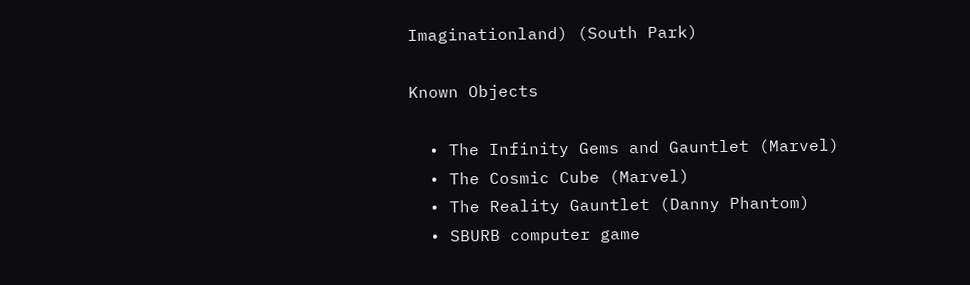Imaginationland) (South Park)

Known Objects

  • The Infinity Gems and Gauntlet (Marvel)
  • The Cosmic Cube (Marvel)
  • The Reality Gauntlet (Danny Phantom)
  • SBURB computer game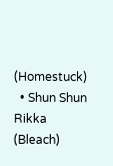(Homestuck)
  • Shun Shun Rikka (Bleach)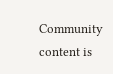Community content is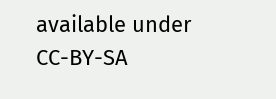available under CC-BY-SA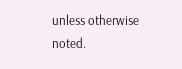unless otherwise noted.